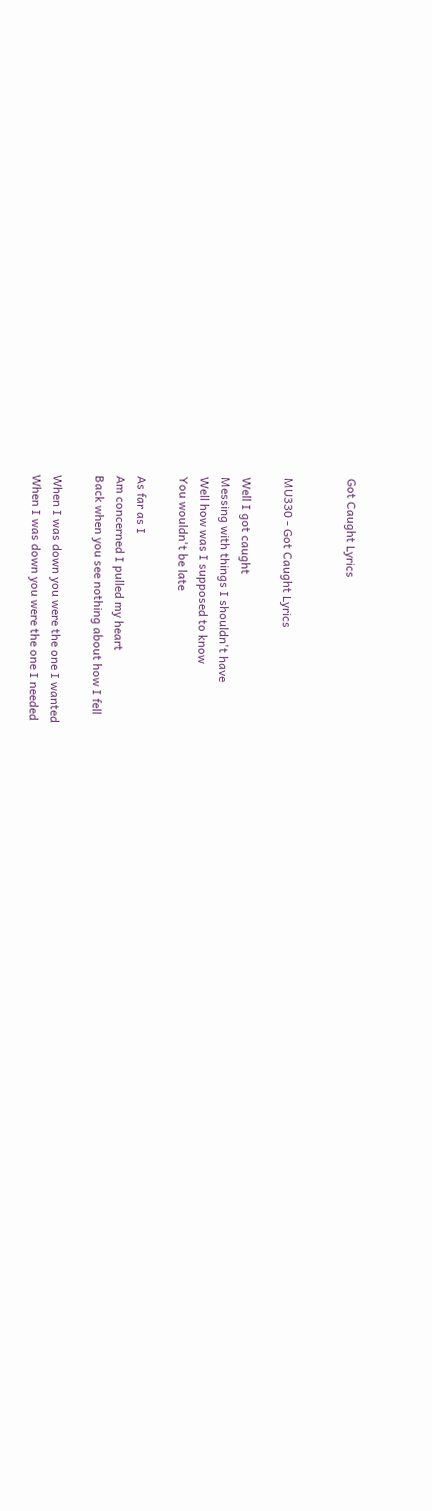Got Caught Lyrics


MU330 - Got Caught Lyrics

Well I got caught
Messing with things I shouldn't have
Well how was I supposed to know
You wouldn't be late

As far as I
Am concerned I pulled my heart
Back when you see nothing about how I fell

When I was down you were the one I wanted
When I was down you were the one I needed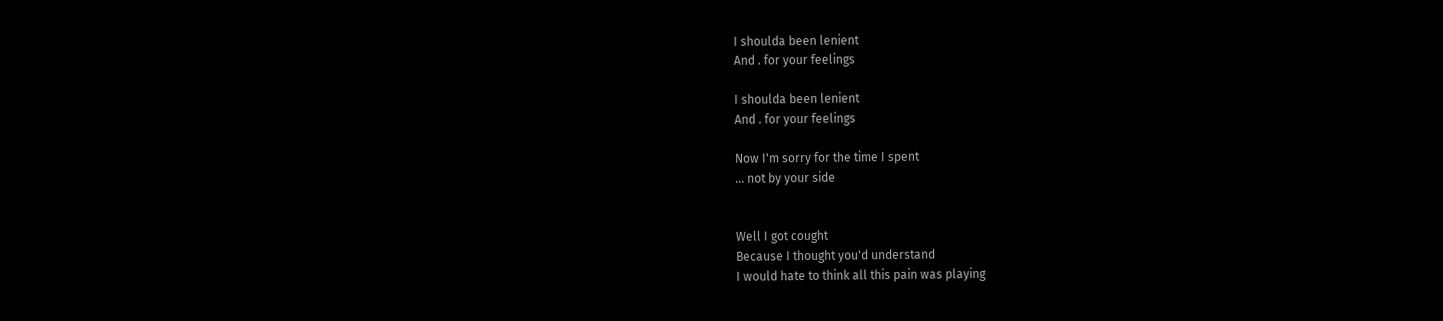I shoulda been lenient
And . for your feelings

I shoulda been lenient
And . for your feelings

Now I'm sorry for the time I spent
... not by your side


Well I got cought
Because I thought you'd understand
I would hate to think all this pain was playing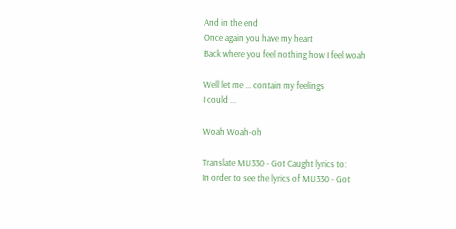And in the end
Once again you have my heart
Back where you feel nothing how I feel woah

Well let me ... contain my feelings
I could ...

Woah Woah-oh

Translate MU330 - Got Caught lyrics to:
In order to see the lyrics of MU330 - Got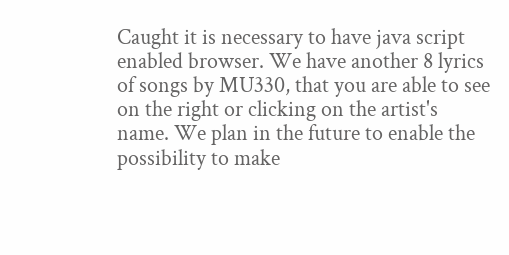Caught it is necessary to have java script enabled browser. We have another 8 lyrics of songs by MU330, that you are able to see on the right or clicking on the artist's name. We plan in the future to enable the possibility to make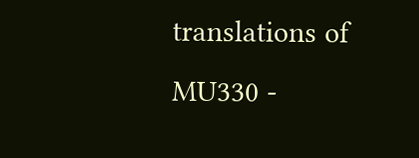translations of MU330 -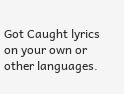Got Caught lyrics on your own or other languages.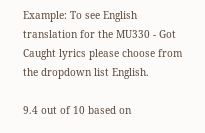Example: To see English translation for the MU330 - Got Caught lyrics please choose from the dropdown list English.

9.4 out of 10 based on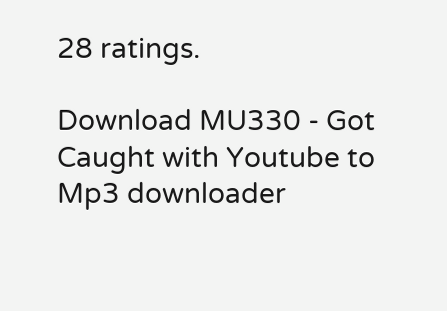28 ratings.

Download MU330 - Got Caught with Youtube to Mp3 downloader